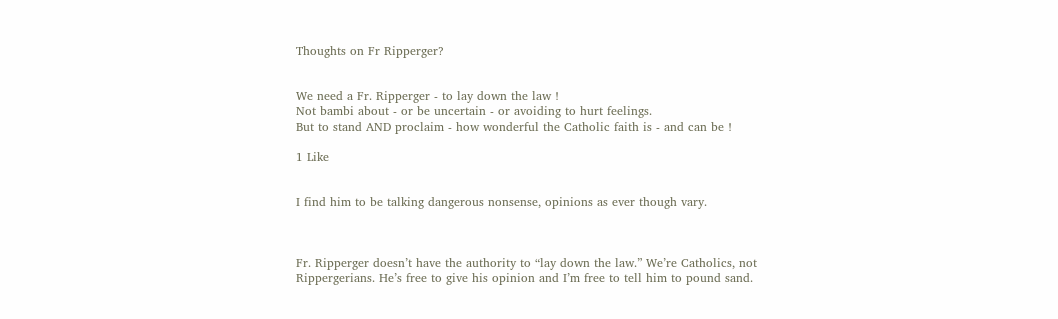Thoughts on Fr Ripperger?


We need a Fr. Ripperger - to lay down the law !
Not bambi about - or be uncertain - or avoiding to hurt feelings.
But to stand AND proclaim - how wonderful the Catholic faith is - and can be !

1 Like


I find him to be talking dangerous nonsense, opinions as ever though vary.



Fr. Ripperger doesn’t have the authority to “lay down the law.” We’re Catholics, not Rippergerians. He’s free to give his opinion and I’m free to tell him to pound sand.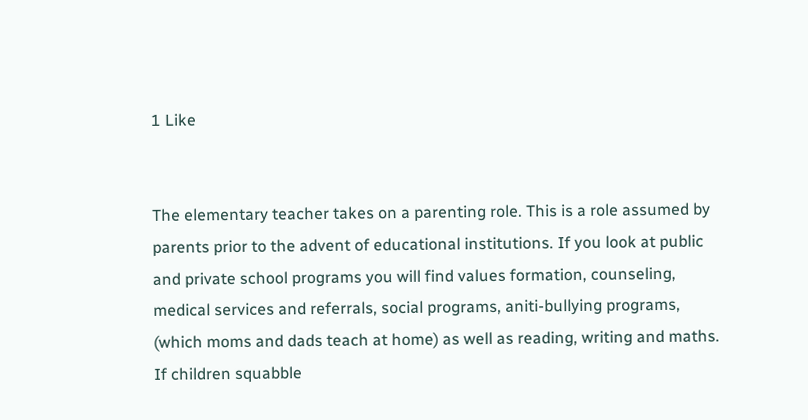1 Like


The elementary teacher takes on a parenting role. This is a role assumed by parents prior to the advent of educational institutions. If you look at public and private school programs you will find values formation, counseling, medical services and referrals, social programs, aniti-bullying programs, (which moms and dads teach at home) as well as reading, writing and maths.
If children squabble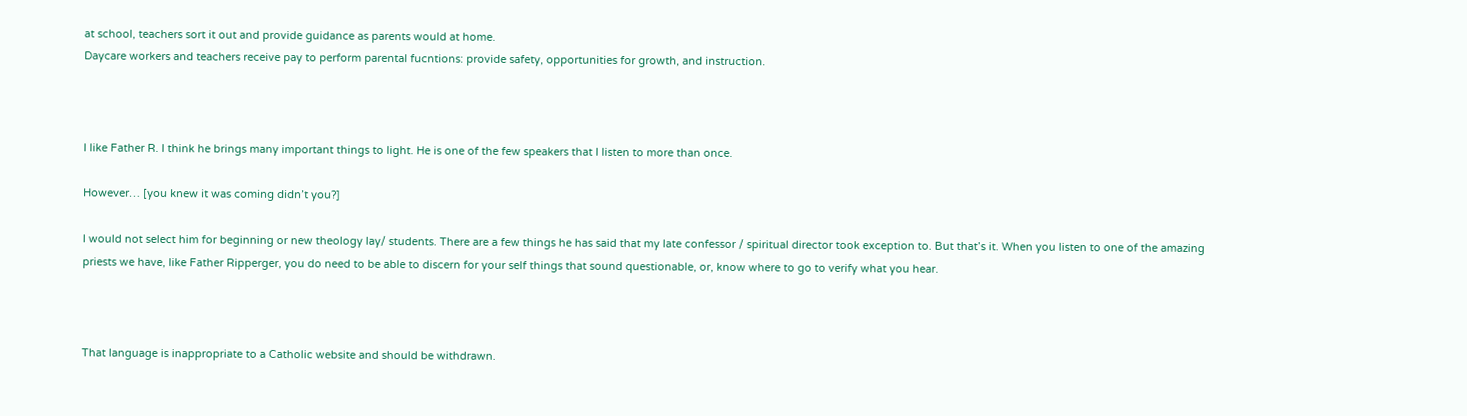at school, teachers sort it out and provide guidance as parents would at home.
Daycare workers and teachers receive pay to perform parental fucntions: provide safety, opportunities for growth, and instruction.



I like Father R. I think he brings many important things to light. He is one of the few speakers that I listen to more than once.

However… [you knew it was coming didn’t you?]

I would not select him for beginning or new theology lay/ students. There are a few things he has said that my late confessor / spiritual director took exception to. But that’s it. When you listen to one of the amazing priests we have, like Father Ripperger, you do need to be able to discern for your self things that sound questionable, or, know where to go to verify what you hear.



That language is inappropriate to a Catholic website and should be withdrawn.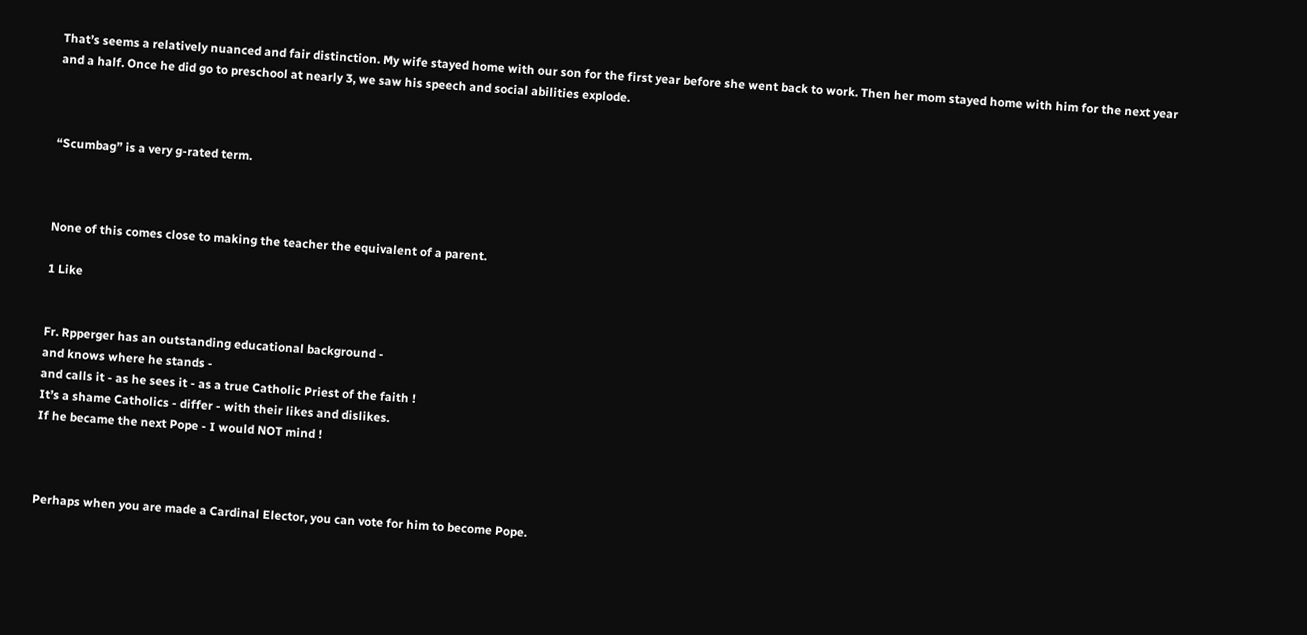That’s seems a relatively nuanced and fair distinction. My wife stayed home with our son for the first year before she went back to work. Then her mom stayed home with him for the next year and a half. Once he did go to preschool at nearly 3, we saw his speech and social abilities explode.



“Scumbag” is a very g-rated term.



None of this comes close to making the teacher the equivalent of a parent.

1 Like


Fr. Rpperger has an outstanding educational background -
and knows where he stands -
and calls it - as he sees it - as a true Catholic Priest of the faith !
It’s a shame Catholics - differ - with their likes and dislikes.
If he became the next Pope - I would NOT mind !



Perhaps when you are made a Cardinal Elector, you can vote for him to become Pope.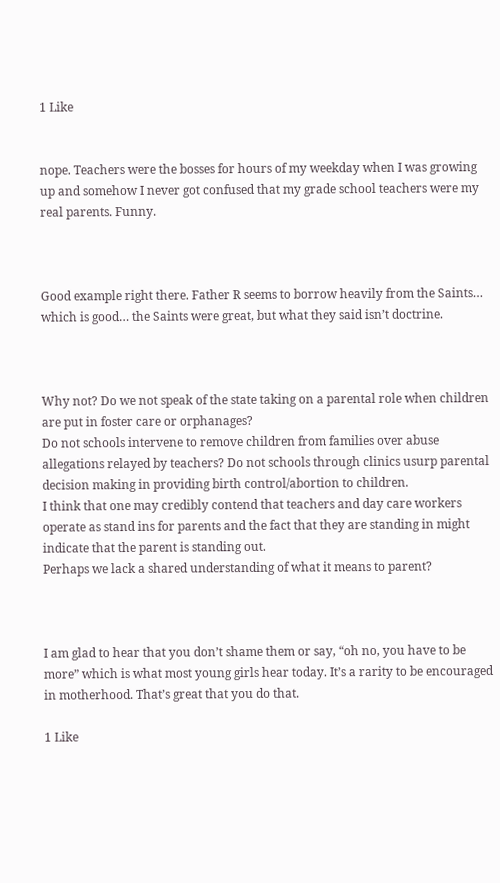1 Like


nope. Teachers were the bosses for hours of my weekday when I was growing up and somehow I never got confused that my grade school teachers were my real parents. Funny.



Good example right there. Father R seems to borrow heavily from the Saints… which is good… the Saints were great, but what they said isn’t doctrine.



Why not? Do we not speak of the state taking on a parental role when children are put in foster care or orphanages?
Do not schools intervene to remove children from families over abuse allegations relayed by teachers? Do not schools through clinics usurp parental decision making in providing birth control/abortion to children.
I think that one may credibly contend that teachers and day care workers operate as stand ins for parents and the fact that they are standing in might indicate that the parent is standing out.
Perhaps we lack a shared understanding of what it means to parent?



I am glad to hear that you don’t shame them or say, “oh no, you have to be more” which is what most young girls hear today. It’s a rarity to be encouraged in motherhood. That’s great that you do that.

1 Like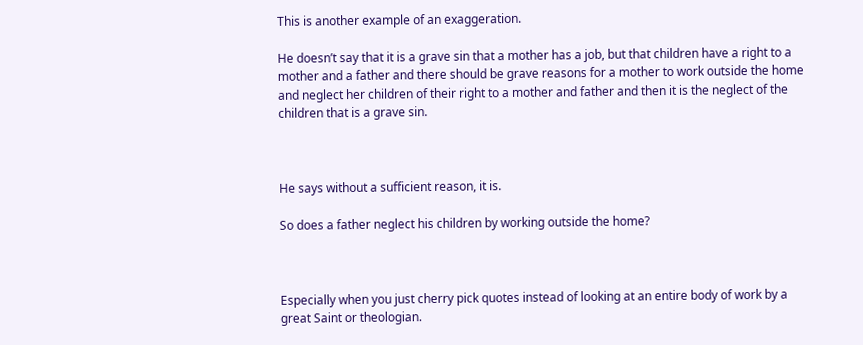This is another example of an exaggeration.

He doesn’t say that it is a grave sin that a mother has a job, but that children have a right to a mother and a father and there should be grave reasons for a mother to work outside the home and neglect her children of their right to a mother and father and then it is the neglect of the children that is a grave sin.



He says without a sufficient reason, it is.

So does a father neglect his children by working outside the home?



Especially when you just cherry pick quotes instead of looking at an entire body of work by a great Saint or theologian.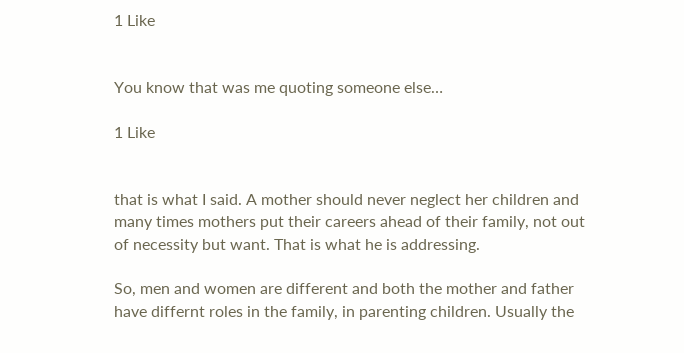1 Like


You know that was me quoting someone else…

1 Like


that is what I said. A mother should never neglect her children and many times mothers put their careers ahead of their family, not out of necessity but want. That is what he is addressing.

So, men and women are different and both the mother and father have differnt roles in the family, in parenting children. Usually the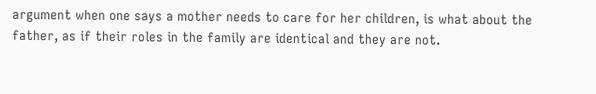argument when one says a mother needs to care for her children, is what about the father, as if their roles in the family are identical and they are not.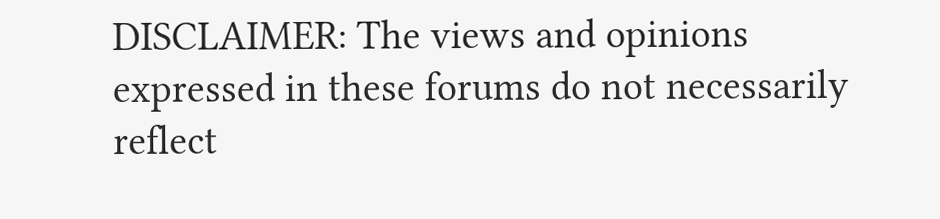DISCLAIMER: The views and opinions expressed in these forums do not necessarily reflect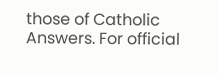those of Catholic Answers. For official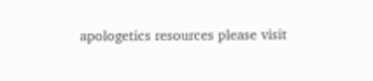apologetics resources please visit